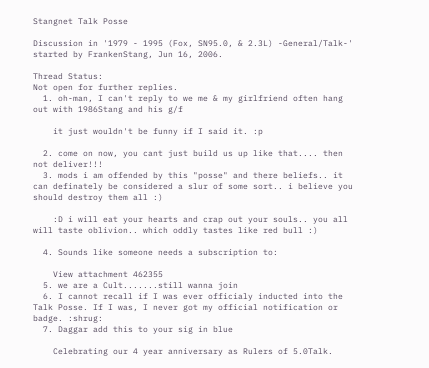Stangnet Talk Posse

Discussion in '1979 - 1995 (Fox, SN95.0, & 2.3L) -General/Talk-' started by FrankenStang, Jun 16, 2006.

Thread Status:
Not open for further replies.
  1. oh-man, I can't reply to we me & my girlfriend often hang out with 1986Stang and his g/f

    it just wouldn't be funny if I said it. :p

  2. come on now, you cant just build us up like that.... then not deliver!!!
  3. mods i am offended by this "posse" and there beliefs.. it can definately be considered a slur of some sort.. i believe you should destroy them all :)

    :D i will eat your hearts and crap out your souls.. you all will taste oblivion.. which oddly tastes like red bull :)

  4. Sounds like someone needs a subscription to:

    View attachment 462355
  5. we are a Cult.......still wanna join
  6. I cannot recall if I was ever officialy inducted into the Talk Posse. If I was, I never got my official notification or badge. :shrug:
  7. Daggar add this to your sig in blue

    Celebrating our 4 year anniversary as Rulers of 5.0Talk.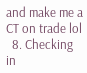and make me a CT on trade lol
  8. Checking in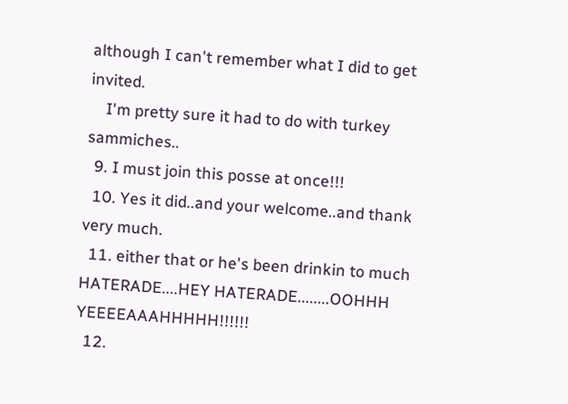although I can't remember what I did to get invited.
    I'm pretty sure it had to do with turkey sammiches..
  9. I must join this posse at once!!!
  10. Yes it did..and your welcome..and thank very much.
  11. either that or he's been drinkin to much HATERADE....HEY HATERADE........OOHHH YEEEEAAAHHHHH!!!!!!
  12.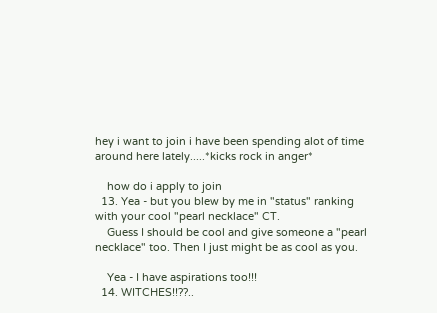hey i want to join i have been spending alot of time around here lately.....*kicks rock in anger*

    how do i apply to join
  13. Yea - but you blew by me in "status" ranking with your cool "pearl necklace" CT.
    Guess I should be cool and give someone a "pearl necklace" too. Then I just might be as cool as you.

    Yea - I have aspirations too!!!
  14. WITCHES!!??..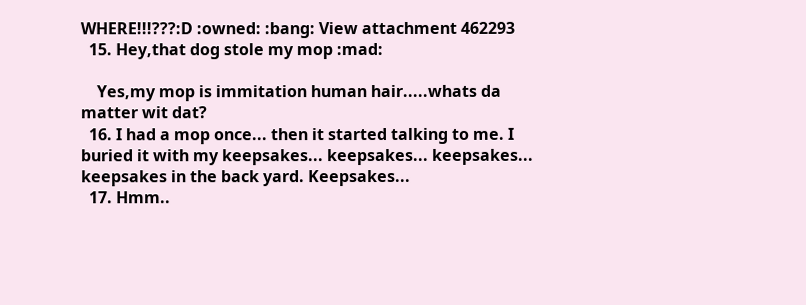WHERE!!!???:D :owned: :bang: View attachment 462293
  15. Hey,that dog stole my mop :mad:

    Yes,my mop is immitation human hair.....whats da matter wit dat?
  16. I had a mop once... then it started talking to me. I buried it with my keepsakes... keepsakes... keepsakes... keepsakes in the back yard. Keepsakes...
  17. Hmm..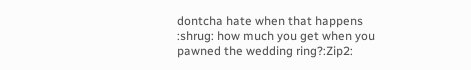dontcha hate when that happens :shrug: how much you get when you pawned the wedding ring?:Zip2: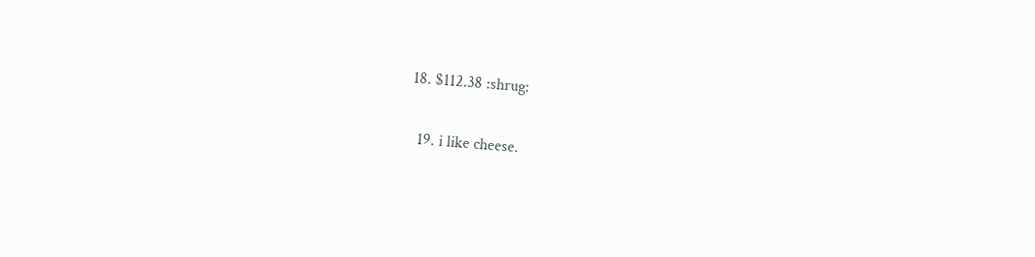18. $112.38 :shrug:

  19. i like cheese.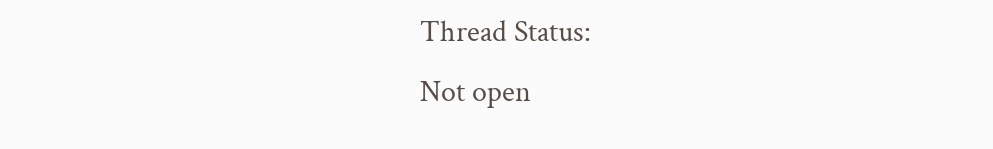Thread Status:
Not open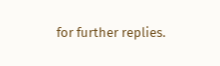for further replies.